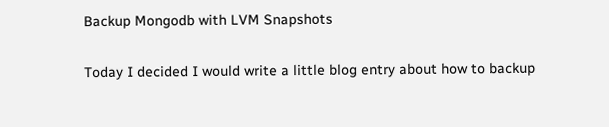Backup Mongodb with LVM Snapshots

Today I decided I would write a little blog entry about how to backup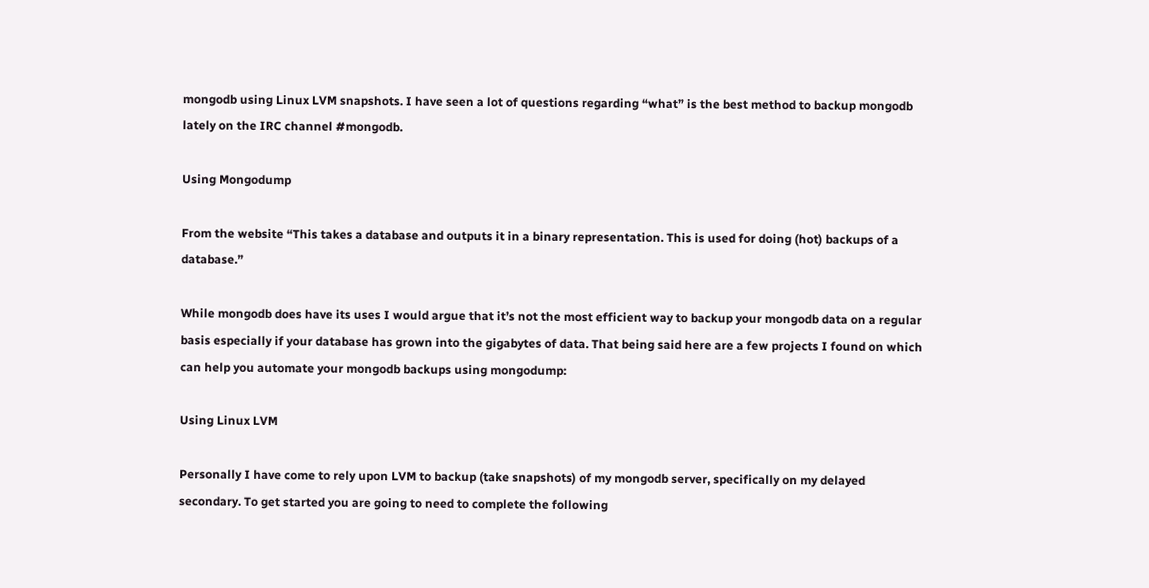mongodb using Linux LVM snapshots. I have seen a lot of questions regarding “what” is the best method to backup mongodb lately on the IRC channel #mongodb.

Using Mongodump

From the website “This takes a database and outputs it in a binary representation. This is used for doing (hot) backups of a database.”

While mongodb does have its uses I would argue that it’s not the most efficient way to backup your mongodb data on a regular basis especially if your database has grown into the gigabytes of data. That being said here are a few projects I found on which can help you automate your mongodb backups using mongodump:

Using Linux LVM

Personally I have come to rely upon LVM to backup (take snapshots) of my mongodb server, specifically on my delayed secondary. To get started you are going to need to complete the following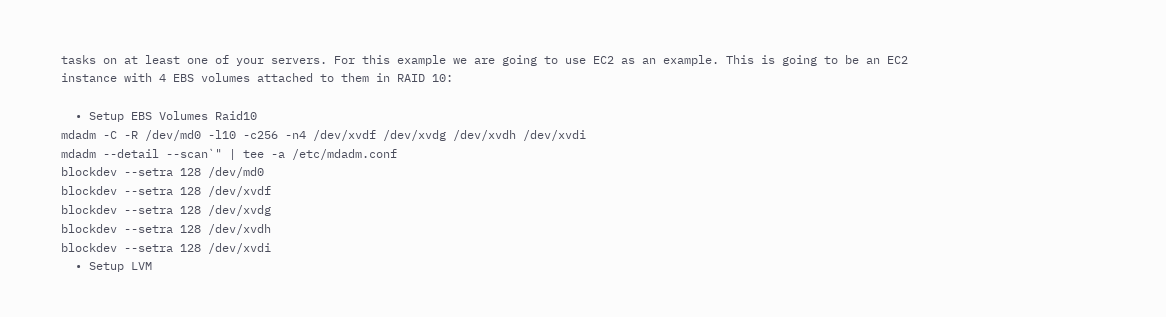tasks on at least one of your servers. For this example we are going to use EC2 as an example. This is going to be an EC2 instance with 4 EBS volumes attached to them in RAID 10:

  • Setup EBS Volumes Raid10
mdadm -C -R /dev/md0 -l10 -c256 -n4 /dev/xvdf /dev/xvdg /dev/xvdh /dev/xvdi
mdadm --detail --scan`" | tee -a /etc/mdadm.conf
blockdev --setra 128 /dev/md0
blockdev --setra 128 /dev/xvdf
blockdev --setra 128 /dev/xvdg
blockdev --setra 128 /dev/xvdh
blockdev --setra 128 /dev/xvdi
  • Setup LVM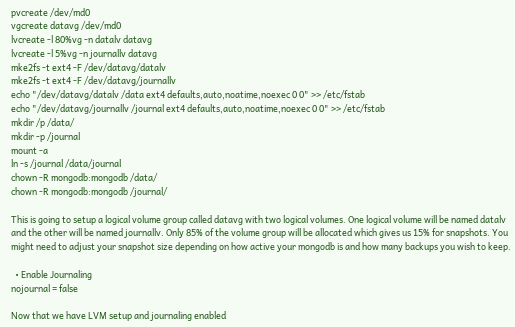pvcreate /dev/md0
vgcreate datavg /dev/md0
lvcreate -l 80%vg -n datalv datavg
lvcreate -l 5%vg -n journallv datavg
mke2fs -t ext4 -F /dev/datavg/datalv
mke2fs -t ext4 -F /dev/datavg/journallv
echo "/dev/datavg/datalv /data ext4 defaults,auto,noatime,noexec 0 0" >> /etc/fstab
echo "/dev/datavg/journallv /journal ext4 defaults,auto,noatime,noexec 0 0" >> /etc/fstab
mkdir /p /data/
mkdir -p /journal
mount -a
ln -s /journal /data/journal
chown -R mongodb:mongodb /data/
chown -R mongodb:mongodb /journal/

This is going to setup a logical volume group called datavg with two logical volumes. One logical volume will be named datalv and the other will be named journallv. Only 85% of the volume group will be allocated which gives us 15% for snapshots. You might need to adjust your snapshot size depending on how active your mongodb is and how many backups you wish to keep.

  • Enable Journaling
nojournal = false

Now that we have LVM setup and journaling enabled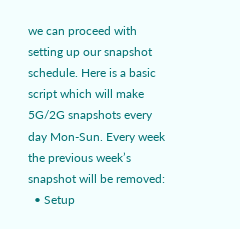we can proceed with setting up our snapshot schedule. Here is a basic script which will make 5G/2G snapshots every day Mon-Sun. Every week the previous week’s snapshot will be removed:
  • Setup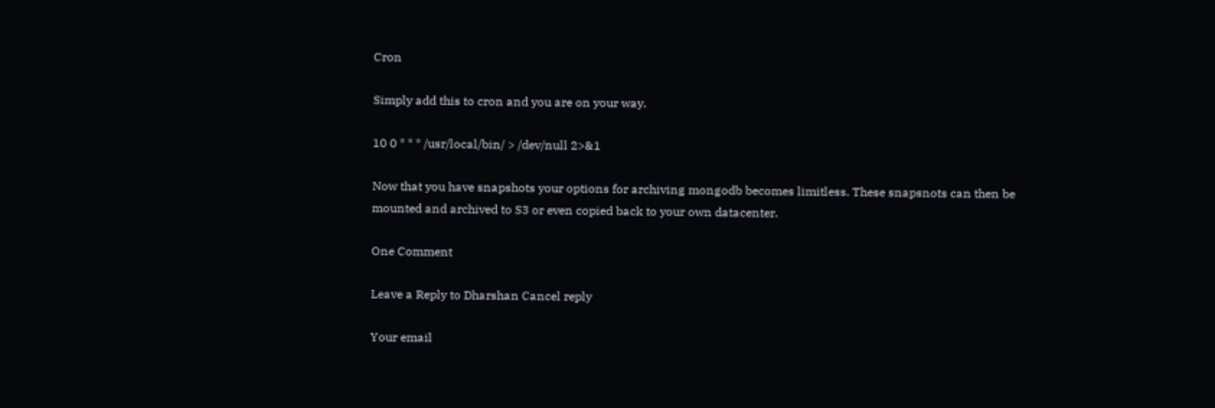Cron

Simply add this to cron and you are on your way.

10 0 * * * /usr/local/bin/ > /dev/null 2>&1

Now that you have snapshots your options for archiving mongodb becomes limitless. These snapsnots can then be mounted and archived to S3 or even copied back to your own datacenter.

One Comment

Leave a Reply to Dharshan Cancel reply

Your email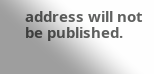address will not be published.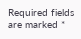Required fields are marked *